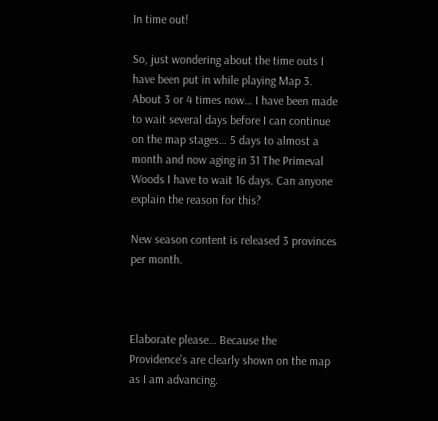In time out!

So, just wondering about the time outs I have been put in while playing Map 3. About 3 or 4 times now… I have been made to wait several days before I can continue on the map stages… 5 days to almost a month and now aging in 31 The Primeval Woods I have to wait 16 days. Can anyone explain the reason for this?

New season content is released 3 provinces per month.



Elaborate please… Because the Providence’s are clearly shown on the map as I am advancing.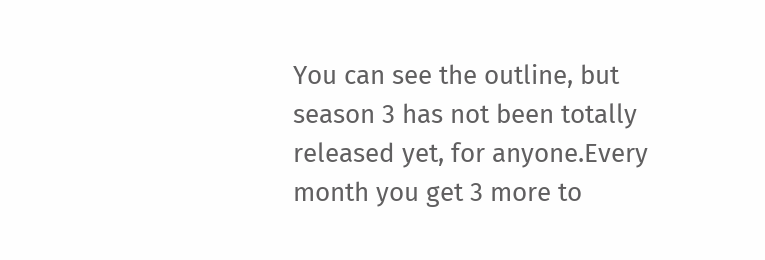You can see the outline, but season 3 has not been totally released yet, for anyone.Every month you get 3 more to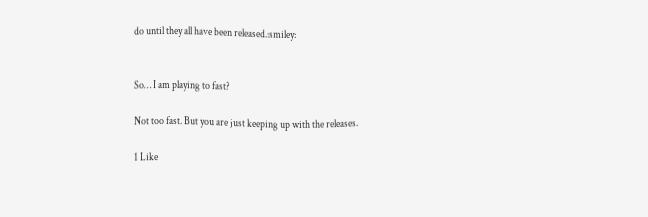do until they all have been released.:smiley:


So… I am playing to fast?

Not too fast. But you are just keeping up with the releases.

1 Like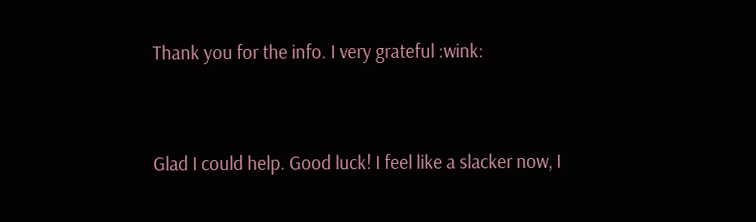Thank you for the info. I very grateful :wink:


Glad I could help. Good luck! I feel like a slacker now, I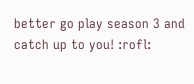better go play season 3 and catch up to you! :rofl: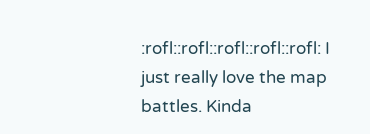:rofl::rofl::rofl::rofl::rofl: I just really love the map battles. Kinda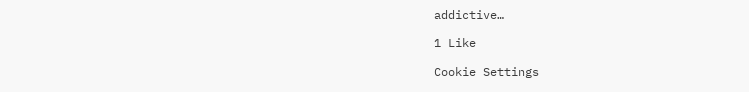addictive…

1 Like

Cookie Settings